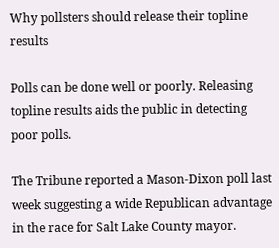Why pollsters should release their topline results

Polls can be done well or poorly. Releasing topline results aids the public in detecting poor polls.

The Tribune reported a Mason-Dixon poll last week suggesting a wide Republican advantage in the race for Salt Lake County mayor.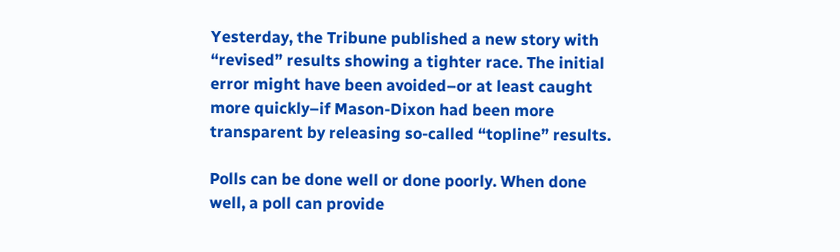Yesterday, the Tribune published a new story with “revised” results showing a tighter race. The initial error might have been avoided–or at least caught more quickly–if Mason-Dixon had been more transparent by releasing so-called “topline” results.

Polls can be done well or done poorly. When done well, a poll can provide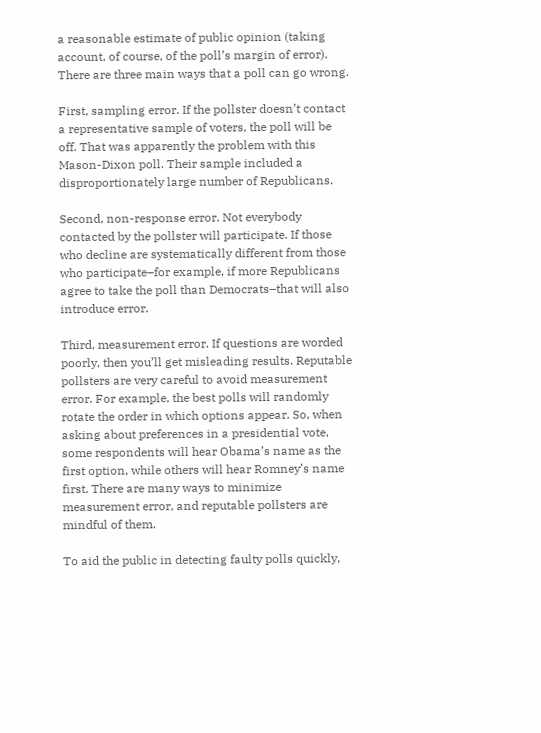a reasonable estimate of public opinion (taking account, of course, of the poll’s margin of error). There are three main ways that a poll can go wrong.

First, sampling error. If the pollster doesn’t contact a representative sample of voters, the poll will be off. That was apparently the problem with this Mason-Dixon poll. Their sample included a disproportionately large number of Republicans.

Second, non-response error. Not everybody contacted by the pollster will participate. If those who decline are systematically different from those who participate–for example, if more Republicans agree to take the poll than Democrats–that will also introduce error.

Third, measurement error. If questions are worded poorly, then you’ll get misleading results. Reputable pollsters are very careful to avoid measurement error. For example, the best polls will randomly rotate the order in which options appear. So, when asking about preferences in a presidential vote, some respondents will hear Obama’s name as the first option, while others will hear Romney’s name first. There are many ways to minimize measurement error, and reputable pollsters are mindful of them.

To aid the public in detecting faulty polls quickly,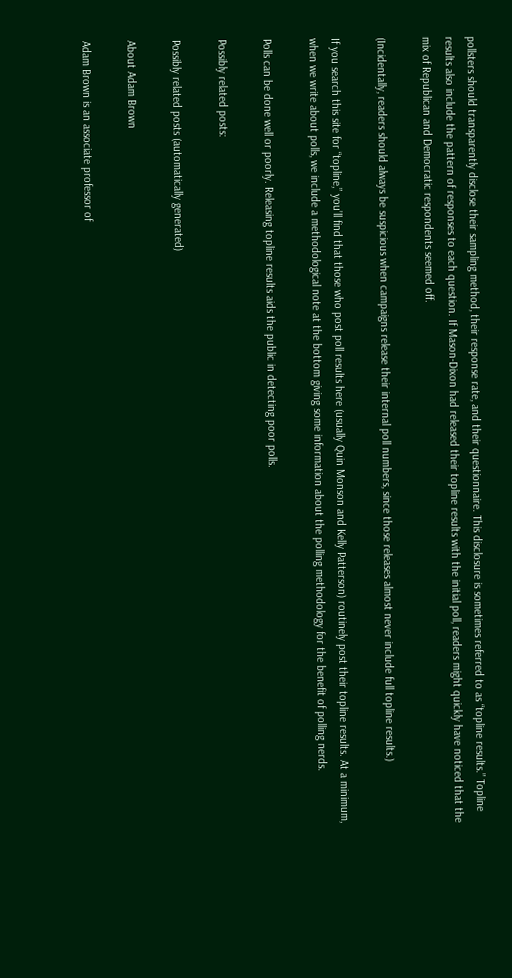pollsters should transparently disclose their sampling method, their response rate, and their questionnaire. This disclosure is sometimes referred to as “topline results.” Topline results also include the pattern of responses to each question. If Mason-Dixon had released their topline results with the initial poll, readers might quickly have noticed that the mix of Republican and Democratic respondents seemed off.

(Incidentally, readers should always be suspicious when campaigns release their internal poll numbers, since those releases almost never include full topline results.)

If you search this site for “topline,” you’ll find that those who post poll results here (usually Quin Monson and Kelly Patterson) routinely post their topline results. At a minimum, when we write about polls, we include a methodological note at the bottom giving some information about the polling methodology for the benefit of polling nerds.

Polls can be done well or poorly. Releasing topline results aids the public in detecting poor polls.

Possibly related posts:

Possibly related posts (automatically generated)

About Adam Brown

Adam Brown is an associate professor of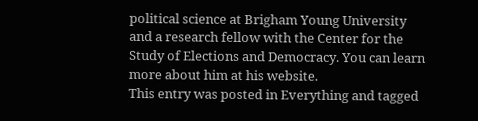political science at Brigham Young University and a research fellow with the Center for the Study of Elections and Democracy. You can learn more about him at his website.
This entry was posted in Everything and tagged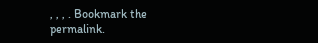, , , . Bookmark the permalink.